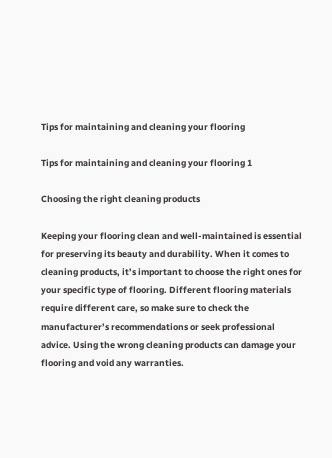Tips for maintaining and cleaning your flooring

Tips for maintaining and cleaning your flooring 1

Choosing the right cleaning products

Keeping your flooring clean and well-maintained is essential for preserving its beauty and durability. When it comes to cleaning products, it’s important to choose the right ones for your specific type of flooring. Different flooring materials require different care, so make sure to check the manufacturer’s recommendations or seek professional advice. Using the wrong cleaning products can damage your flooring and void any warranties.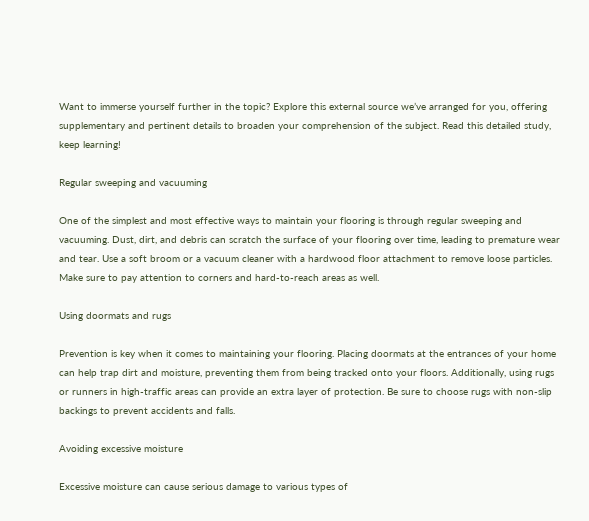Want to immerse yourself further in the topic? Explore this external source we’ve arranged for you, offering supplementary and pertinent details to broaden your comprehension of the subject. Read this detailed study, keep learning!

Regular sweeping and vacuuming

One of the simplest and most effective ways to maintain your flooring is through regular sweeping and vacuuming. Dust, dirt, and debris can scratch the surface of your flooring over time, leading to premature wear and tear. Use a soft broom or a vacuum cleaner with a hardwood floor attachment to remove loose particles. Make sure to pay attention to corners and hard-to-reach areas as well.

Using doormats and rugs

Prevention is key when it comes to maintaining your flooring. Placing doormats at the entrances of your home can help trap dirt and moisture, preventing them from being tracked onto your floors. Additionally, using rugs or runners in high-traffic areas can provide an extra layer of protection. Be sure to choose rugs with non-slip backings to prevent accidents and falls.

Avoiding excessive moisture

Excessive moisture can cause serious damage to various types of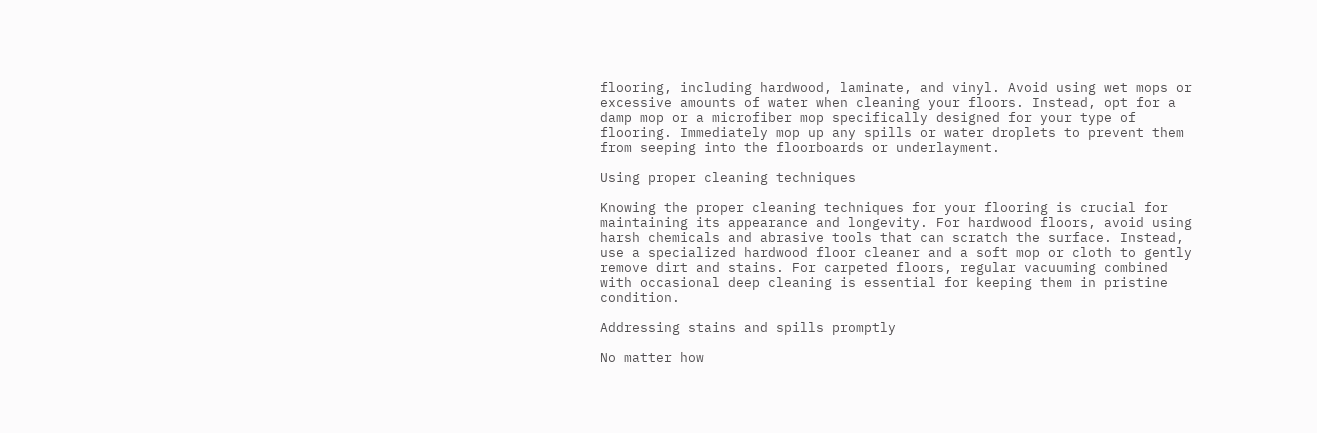flooring, including hardwood, laminate, and vinyl. Avoid using wet mops or excessive amounts of water when cleaning your floors. Instead, opt for a damp mop or a microfiber mop specifically designed for your type of flooring. Immediately mop up any spills or water droplets to prevent them from seeping into the floorboards or underlayment.

Using proper cleaning techniques

Knowing the proper cleaning techniques for your flooring is crucial for maintaining its appearance and longevity. For hardwood floors, avoid using harsh chemicals and abrasive tools that can scratch the surface. Instead, use a specialized hardwood floor cleaner and a soft mop or cloth to gently remove dirt and stains. For carpeted floors, regular vacuuming combined with occasional deep cleaning is essential for keeping them in pristine condition.

Addressing stains and spills promptly

No matter how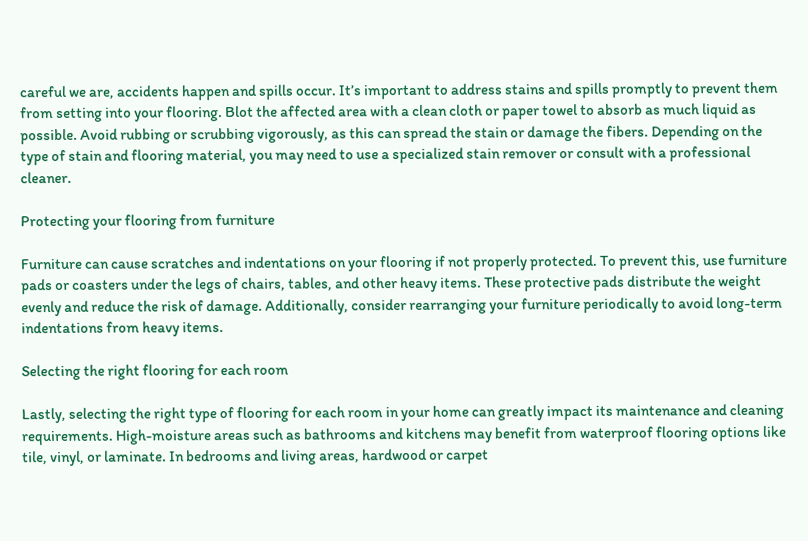careful we are, accidents happen and spills occur. It’s important to address stains and spills promptly to prevent them from setting into your flooring. Blot the affected area with a clean cloth or paper towel to absorb as much liquid as possible. Avoid rubbing or scrubbing vigorously, as this can spread the stain or damage the fibers. Depending on the type of stain and flooring material, you may need to use a specialized stain remover or consult with a professional cleaner.

Protecting your flooring from furniture

Furniture can cause scratches and indentations on your flooring if not properly protected. To prevent this, use furniture pads or coasters under the legs of chairs, tables, and other heavy items. These protective pads distribute the weight evenly and reduce the risk of damage. Additionally, consider rearranging your furniture periodically to avoid long-term indentations from heavy items.

Selecting the right flooring for each room

Lastly, selecting the right type of flooring for each room in your home can greatly impact its maintenance and cleaning requirements. High-moisture areas such as bathrooms and kitchens may benefit from waterproof flooring options like tile, vinyl, or laminate. In bedrooms and living areas, hardwood or carpet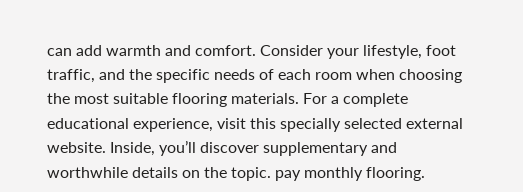can add warmth and comfort. Consider your lifestyle, foot traffic, and the specific needs of each room when choosing the most suitable flooring materials. For a complete educational experience, visit this specially selected external website. Inside, you’ll discover supplementary and worthwhile details on the topic. pay monthly flooring.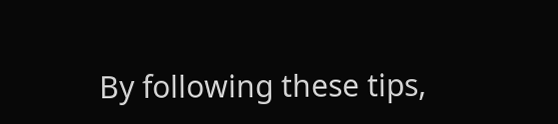By following these tips,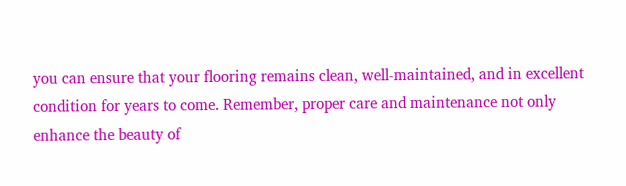you can ensure that your flooring remains clean, well-maintained, and in excellent condition for years to come. Remember, proper care and maintenance not only enhance the beauty of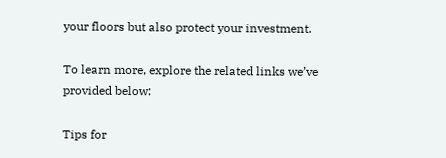your floors but also protect your investment.

To learn more, explore the related links we’ve provided below:

Tips for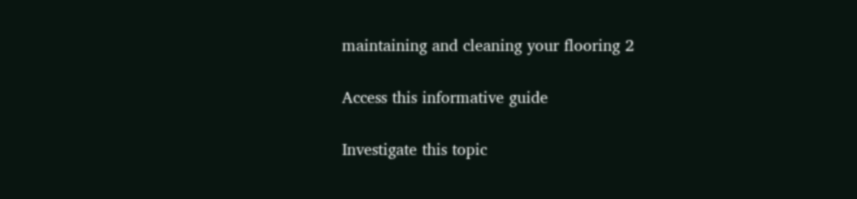maintaining and cleaning your flooring 2

Access this informative guide

Investigate this topic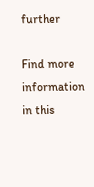further

Find more information in this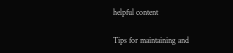helpful content

Tips for maintaining and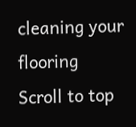cleaning your flooring
Scroll to top